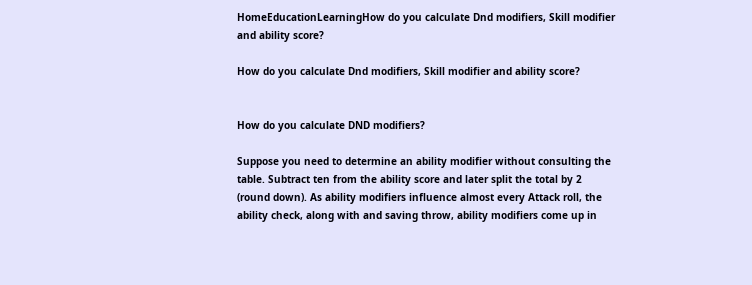HomeEducationLearningHow do you calculate Dnd modifiers, Skill modifier and ability score?

How do you calculate Dnd modifiers, Skill modifier and ability score?


How do you calculate DND modifiers?

Suppose you need to determine an ability modifier without consulting the table. Subtract ten from the ability score and later split the total by 2 (round down). As ability modifiers influence almost every Attack roll, the ability check, along with and saving throw, ability modifiers come up in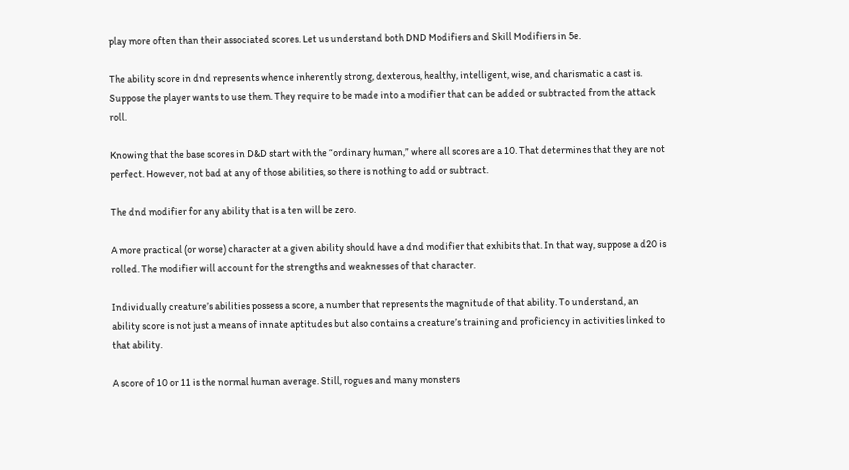play more often than their associated scores. Let us understand both DND Modifiers and Skill Modifiers in 5e.

The ability score in dnd represents whence inherently strong, dexterous, healthy, intelligent, wise, and charismatic a cast is. Suppose the player wants to use them. They require to be made into a modifier that can be added or subtracted from the attack roll.

Knowing that the base scores in D&D start with the “ordinary human,” where all scores are a 10. That determines that they are not perfect. However, not bad at any of those abilities, so there is nothing to add or subtract.

The dnd modifier for any ability that is a ten will be zero.

A more practical (or worse) character at a given ability should have a dnd modifier that exhibits that. In that way, suppose a d20 is rolled. The modifier will account for the strengths and weaknesses of that character.

Individually creature’s abilities possess a score, a number that represents the magnitude of that ability. To understand, an ability score is not just a means of innate aptitudes but also contains a creature’s training and proficiency in activities linked to that ability.

A score of 10 or 11 is the normal human average. Still, rogues and many monsters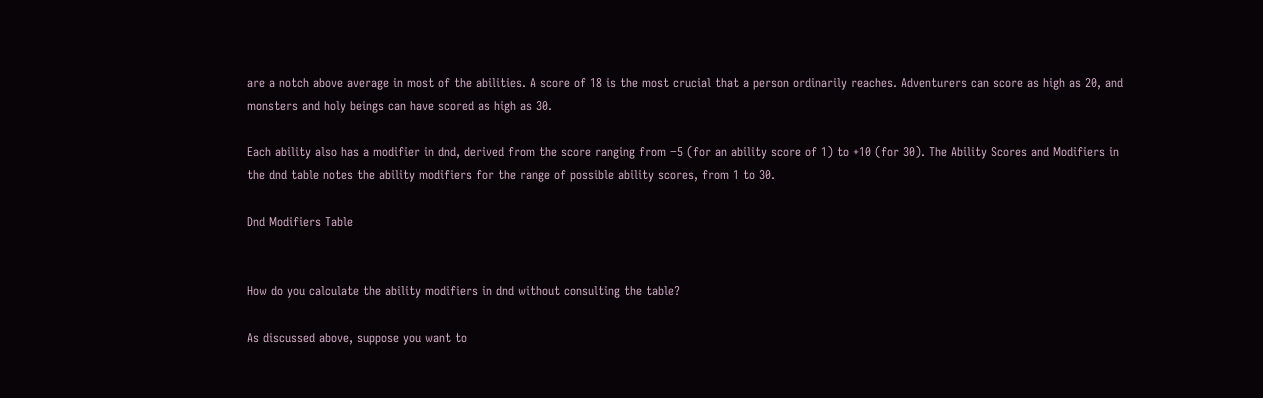are a notch above average in most of the abilities. A score of 18 is the most crucial that a person ordinarily reaches. Adventurers can score as high as 20, and monsters and holy beings can have scored as high as 30.

Each ability also has a modifier in dnd, derived from the score ranging from −5 (for an ability score of 1) to +10 (for 30). The Ability Scores and Modifiers in the dnd table notes the ability modifiers for the range of possible ability scores, from 1 to 30.

Dnd Modifiers Table


How do you calculate the ability modifiers in dnd without consulting the table?

As discussed above, suppose you want to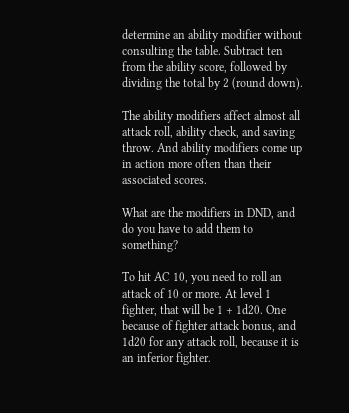determine an ability modifier without consulting the table. Subtract ten from the ability score, followed by dividing the total by 2 (round down).

The ability modifiers affect almost all attack roll, ability check, and saving throw. And ability modifiers come up in action more often than their associated scores.

What are the modifiers in DND, and do you have to add them to something?

To hit AC 10, you need to roll an attack of 10 or more. At level 1 fighter, that will be 1 + 1d20. One because of fighter attack bonus, and 1d20 for any attack roll, because it is an inferior fighter.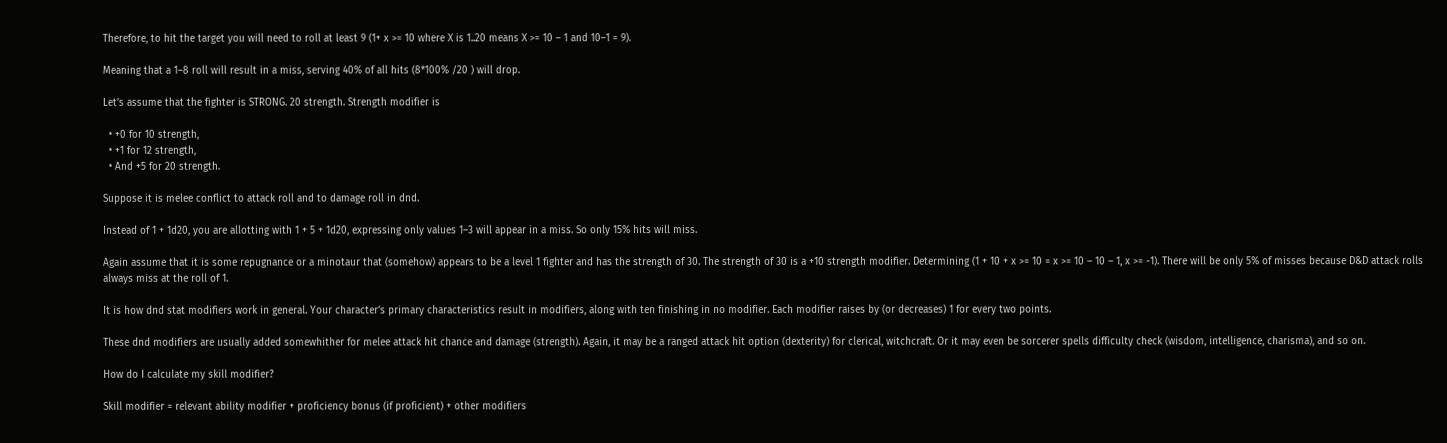Therefore, to hit the target you will need to roll at least 9 (1+ x >= 10 where X is 1..20 means X >= 10 – 1 and 10–1 = 9).

Meaning that a 1–8 roll will result in a miss, serving 40% of all hits (8*100% /20 ) will drop.

Let’s assume that the fighter is STRONG. 20 strength. Strength modifier is

  • +0 for 10 strength,
  • +1 for 12 strength,
  • And +5 for 20 strength.

Suppose it is melee conflict to attack roll and to damage roll in dnd.

Instead of 1 + 1d20, you are allotting with 1 + 5 + 1d20, expressing only values 1–3 will appear in a miss. So only 15% hits will miss.

Again assume that it is some repugnance or a minotaur that (somehow) appears to be a level 1 fighter and has the strength of 30. The strength of 30 is a +10 strength modifier. Determining (1 + 10 + x >= 10 = x >= 10 – 10 – 1, x >= -1). There will be only 5% of misses because D&D attack rolls always miss at the roll of 1.

It is how dnd stat modifiers work in general. Your character’s primary characteristics result in modifiers, along with ten finishing in no modifier. Each modifier raises by (or decreases) 1 for every two points.

These dnd modifiers are usually added somewhither for melee attack hit chance and damage (strength). Again, it may be a ranged attack hit option (dexterity) for clerical, witchcraft. Or it may even be sorcerer spells difficulty check (wisdom, intelligence, charisma), and so on.

How do I calculate my skill modifier?

Skill modifier = relevant ability modifier + proficiency bonus (if proficient) + other modifiers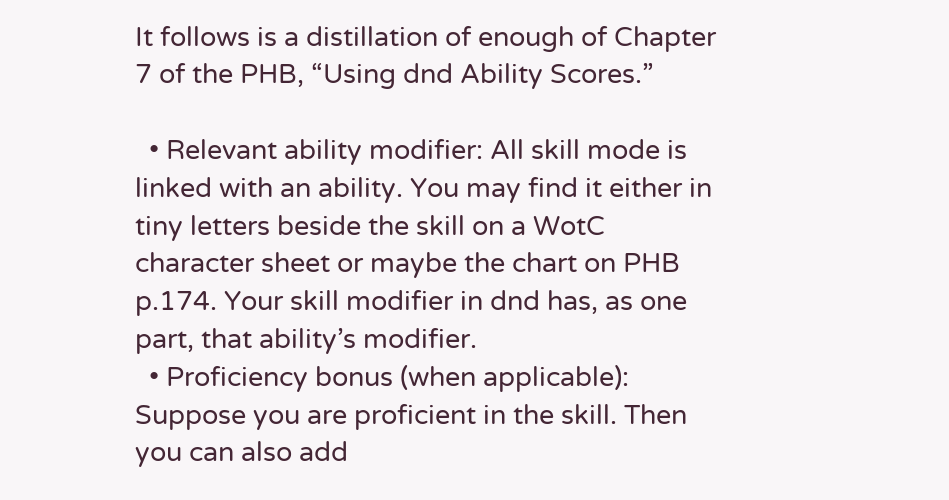It follows is a distillation of enough of Chapter 7 of the PHB, “Using dnd Ability Scores.”

  • Relevant ability modifier: All skill mode is linked with an ability. You may find it either in tiny letters beside the skill on a WotC character sheet or maybe the chart on PHB p.174. Your skill modifier in dnd has, as one part, that ability’s modifier.
  • Proficiency bonus (when applicable): Suppose you are proficient in the skill. Then you can also add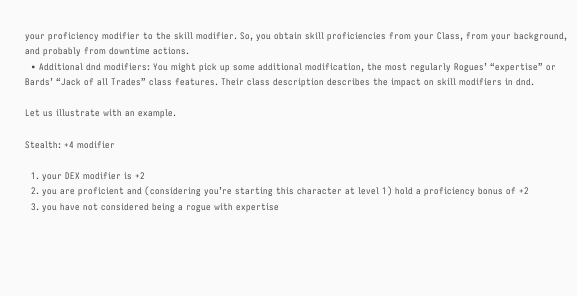your proficiency modifier to the skill modifier. So, you obtain skill proficiencies from your Class, from your background, and probably from downtime actions.
  • Additional dnd modifiers: You might pick up some additional modification, the most regularly Rogues’ “expertise” or Bards’ “Jack of all Trades” class features. Their class description describes the impact on skill modifiers in dnd.

Let us illustrate with an example.

Stealth: +4 modifier

  1. your DEX modifier is +2
  2. you are proficient and (considering you’re starting this character at level 1) hold a proficiency bonus of +2
  3. you have not considered being a rogue with expertise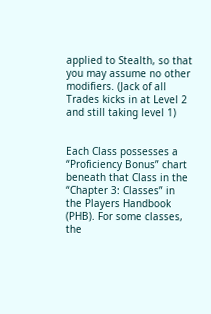applied to Stealth, so that you may assume no other modifiers. (Jack of all Trades kicks in at Level 2 and still taking level 1)


Each Class possesses a “Proficiency Bonus” chart beneath that Class in the “Chapter 3: Classes” in the Players Handbook (PHB). For some classes, the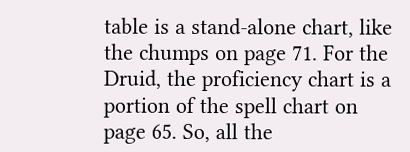table is a stand-alone chart, like the chumps on page 71. For the Druid, the proficiency chart is a portion of the spell chart on page 65. So, all the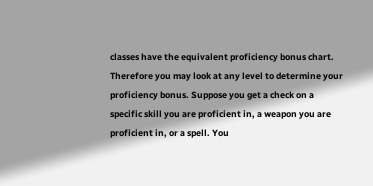classes have the equivalent proficiency bonus chart. Therefore you may look at any level to determine your proficiency bonus. Suppose you get a check on a specific skill you are proficient in, a weapon you are proficient in, or a spell. You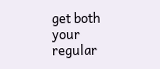get both your regular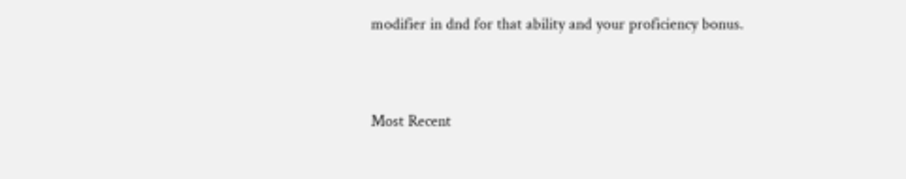modifier in dnd for that ability and your proficiency bonus.


Most Recent